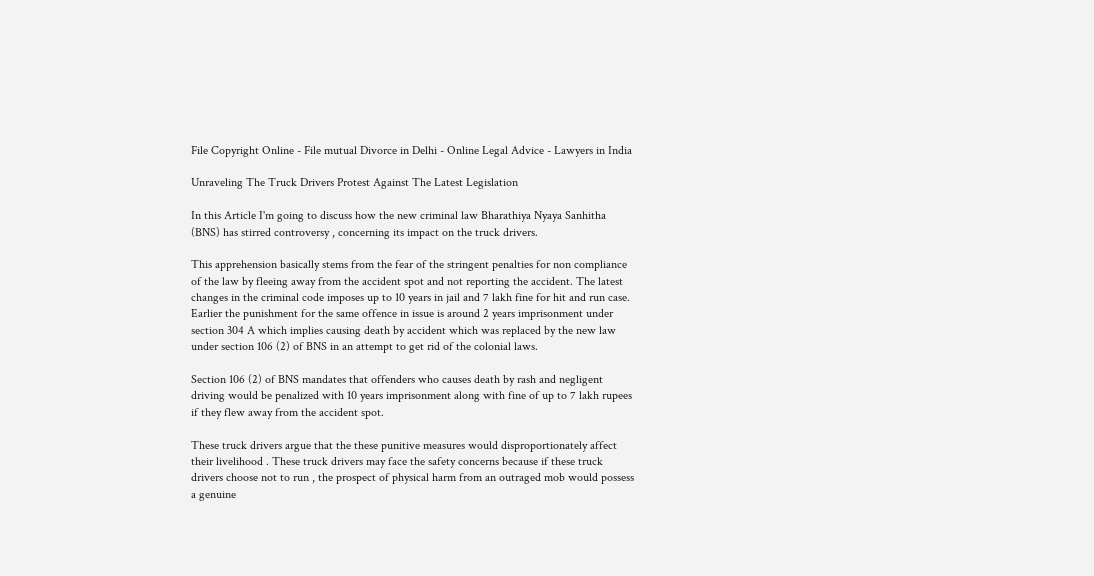File Copyright Online - File mutual Divorce in Delhi - Online Legal Advice - Lawyers in India

Unraveling The Truck Drivers Protest Against The Latest Legislation

In this Article I'm going to discuss how the new criminal law Bharathiya Nyaya Sanhitha (BNS) has stirred controversy , concerning its impact on the truck drivers.

This apprehension basically stems from the fear of the stringent penalties for non compliance of the law by fleeing away from the accident spot and not reporting the accident. The latest changes in the criminal code imposes up to 10 years in jail and 7 lakh fine for hit and run case. Earlier the punishment for the same offence in issue is around 2 years imprisonment under section 304 A which implies causing death by accident which was replaced by the new law under section 106 (2) of BNS in an attempt to get rid of the colonial laws.

Section 106 (2) of BNS mandates that offenders who causes death by rash and negligent driving would be penalized with 10 years imprisonment along with fine of up to 7 lakh rupees if they flew away from the accident spot.

These truck drivers argue that the these punitive measures would disproportionately affect their livelihood . These truck drivers may face the safety concerns because if these truck drivers choose not to run , the prospect of physical harm from an outraged mob would possess a genuine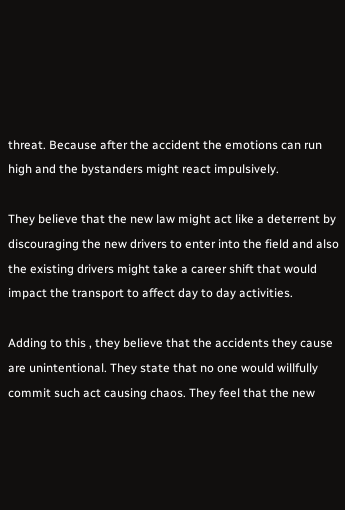threat. Because after the accident the emotions can run high and the bystanders might react impulsively.

They believe that the new law might act like a deterrent by discouraging the new drivers to enter into the field and also the existing drivers might take a career shift that would impact the transport to affect day to day activities.

Adding to this , they believe that the accidents they cause are unintentional. They state that no one would willfully commit such act causing chaos. They feel that the new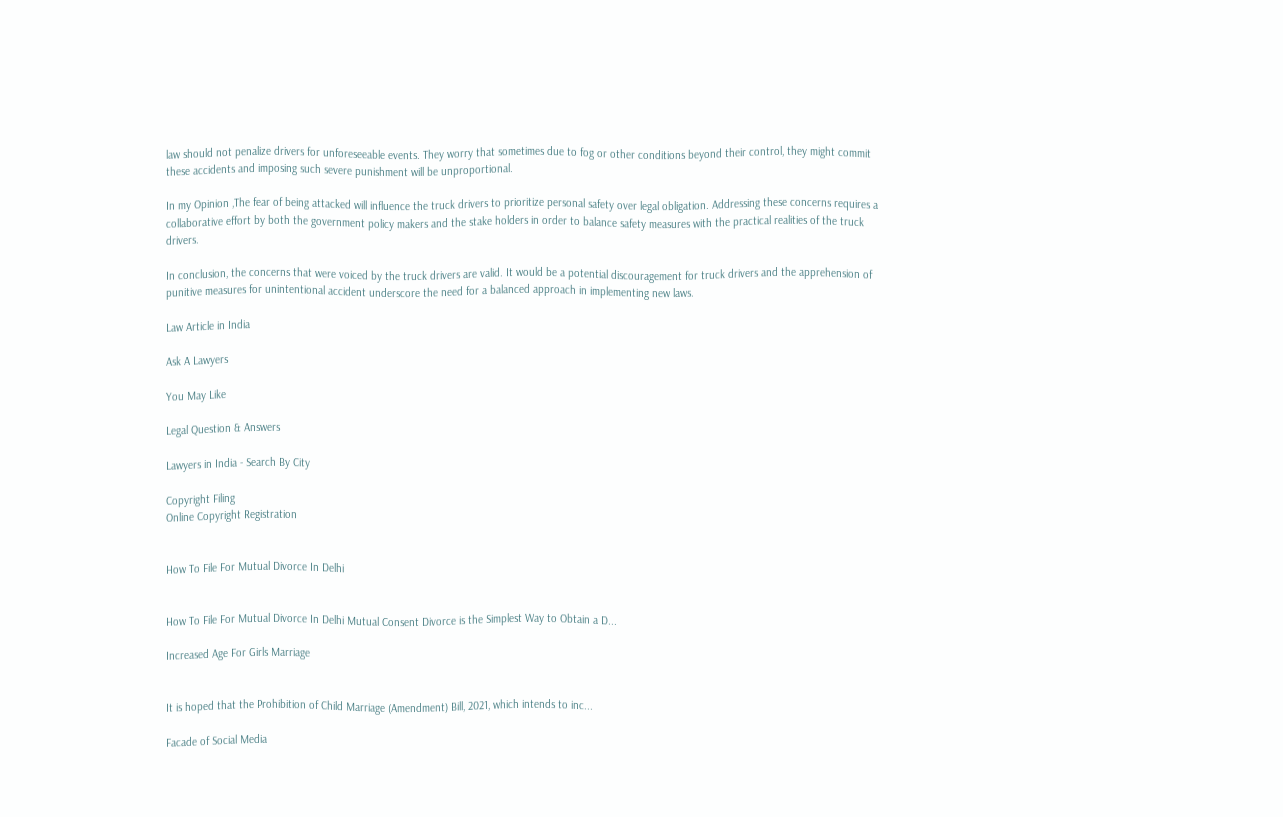law should not penalize drivers for unforeseeable events. They worry that sometimes due to fog or other conditions beyond their control, they might commit these accidents and imposing such severe punishment will be unproportional.

In my Opinion ,The fear of being attacked will influence the truck drivers to prioritize personal safety over legal obligation. Addressing these concerns requires a collaborative effort by both the government policy makers and the stake holders in order to balance safety measures with the practical realities of the truck drivers.

In conclusion, the concerns that were voiced by the truck drivers are valid. It would be a potential discouragement for truck drivers and the apprehension of punitive measures for unintentional accident underscore the need for a balanced approach in implementing new laws.

Law Article in India

Ask A Lawyers

You May Like

Legal Question & Answers

Lawyers in India - Search By City

Copyright Filing
Online Copyright Registration


How To File For Mutual Divorce In Delhi


How To File For Mutual Divorce In Delhi Mutual Consent Divorce is the Simplest Way to Obtain a D...

Increased Age For Girls Marriage


It is hoped that the Prohibition of Child Marriage (Amendment) Bill, 2021, which intends to inc...

Facade of Social Media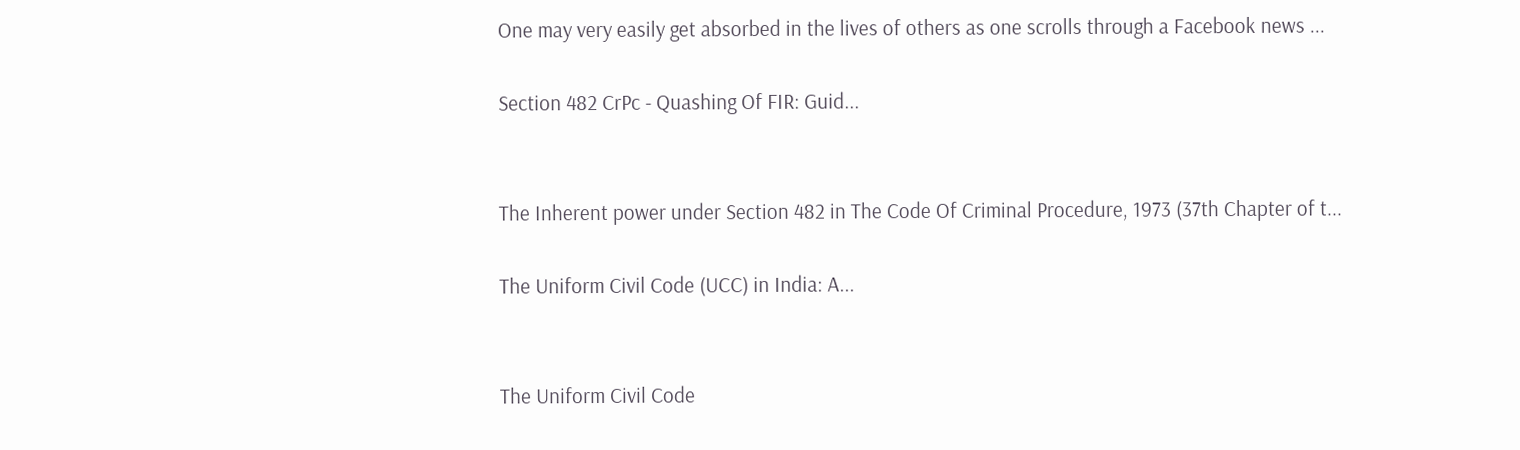One may very easily get absorbed in the lives of others as one scrolls through a Facebook news ...

Section 482 CrPc - Quashing Of FIR: Guid...


The Inherent power under Section 482 in The Code Of Criminal Procedure, 1973 (37th Chapter of t...

The Uniform Civil Code (UCC) in India: A...


The Uniform Civil Code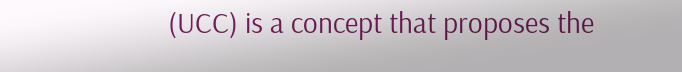(UCC) is a concept that proposes the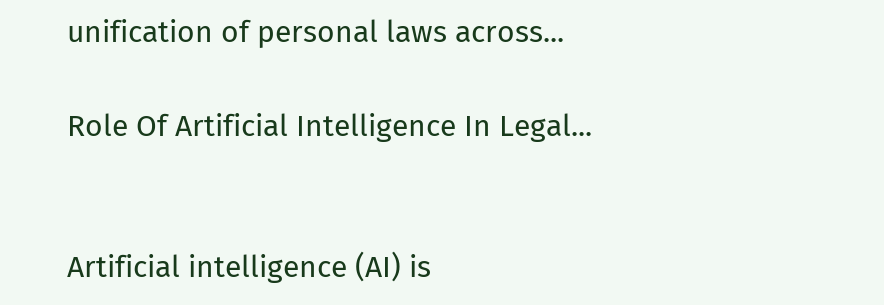unification of personal laws across...

Role Of Artificial Intelligence In Legal...


Artificial intelligence (AI) is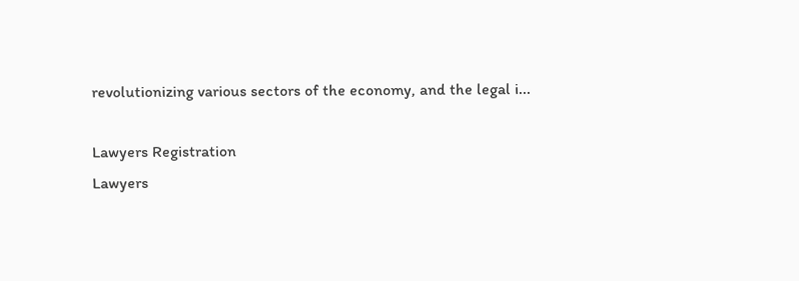revolutionizing various sectors of the economy, and the legal i...

Lawyers Registration
Lawyers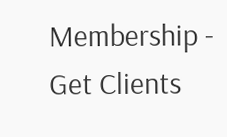Membership - Get Clients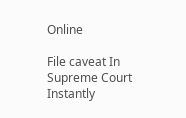Online

File caveat In Supreme Court Instantly